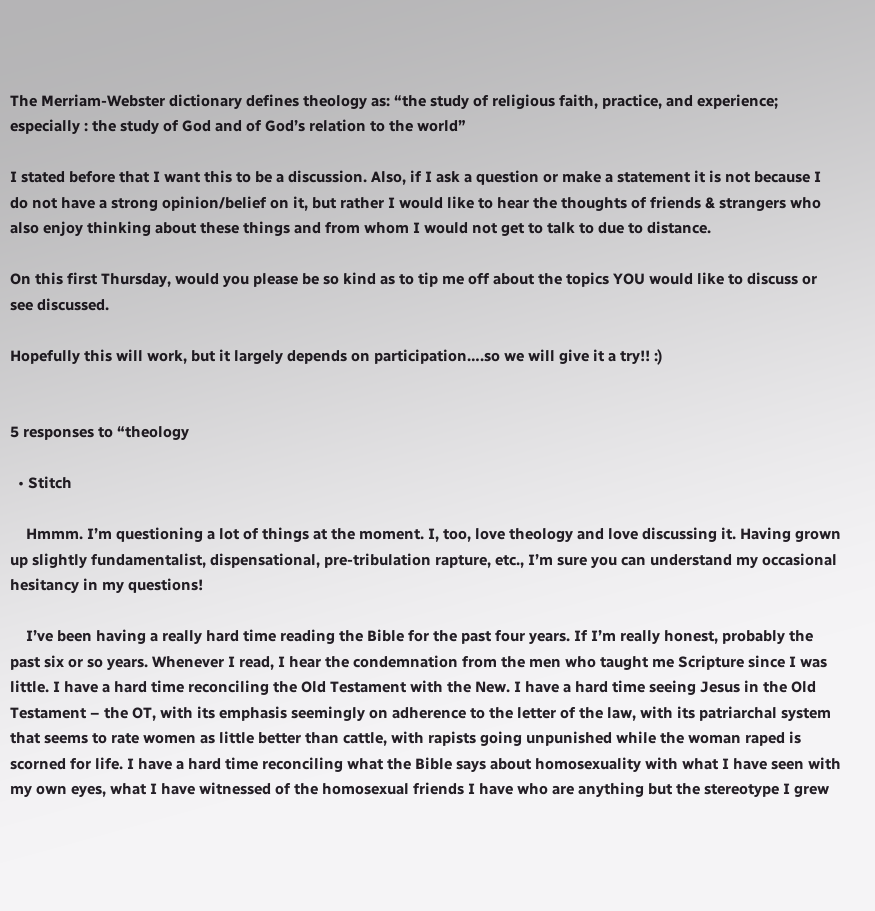The Merriam-Webster dictionary defines theology as: “the study of religious faith, practice, and experience; especially : the study of God and of God’s relation to the world”

I stated before that I want this to be a discussion. Also, if I ask a question or make a statement it is not because I do not have a strong opinion/belief on it, but rather I would like to hear the thoughts of friends & strangers who also enjoy thinking about these things and from whom I would not get to talk to due to distance.

On this first Thursday, would you please be so kind as to tip me off about the topics YOU would like to discuss or see discussed.

Hopefully this will work, but it largely depends on participation….so we will give it a try!! :)


5 responses to “theology

  • Stitch

    Hmmm. I’m questioning a lot of things at the moment. I, too, love theology and love discussing it. Having grown up slightly fundamentalist, dispensational, pre-tribulation rapture, etc., I’m sure you can understand my occasional hesitancy in my questions!

    I’ve been having a really hard time reading the Bible for the past four years. If I’m really honest, probably the past six or so years. Whenever I read, I hear the condemnation from the men who taught me Scripture since I was little. I have a hard time reconciling the Old Testament with the New. I have a hard time seeing Jesus in the Old Testament – the OT, with its emphasis seemingly on adherence to the letter of the law, with its patriarchal system that seems to rate women as little better than cattle, with rapists going unpunished while the woman raped is scorned for life. I have a hard time reconciling what the Bible says about homosexuality with what I have seen with my own eyes, what I have witnessed of the homosexual friends I have who are anything but the stereotype I grew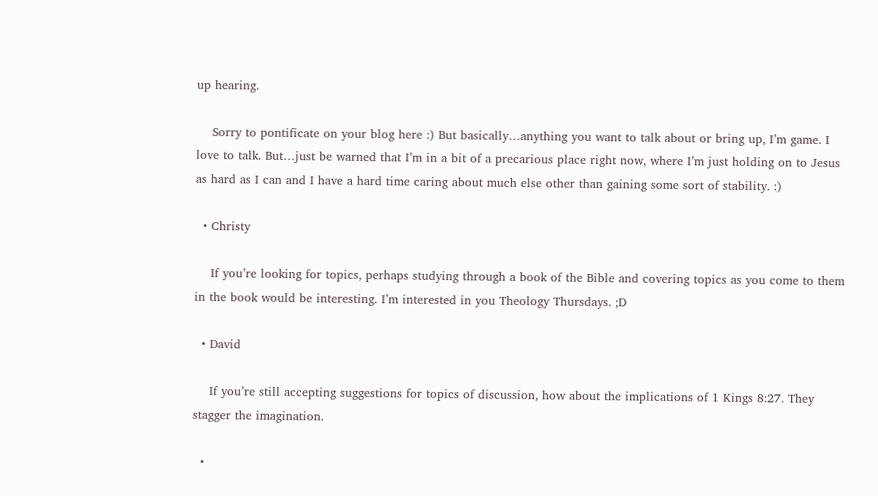up hearing.

    Sorry to pontificate on your blog here :) But basically…anything you want to talk about or bring up, I’m game. I love to talk. But…just be warned that I’m in a bit of a precarious place right now, where I’m just holding on to Jesus as hard as I can and I have a hard time caring about much else other than gaining some sort of stability. :)

  • Christy

    If you’re looking for topics, perhaps studying through a book of the Bible and covering topics as you come to them in the book would be interesting. I’m interested in you Theology Thursdays. ;D

  • David

    If you’re still accepting suggestions for topics of discussion, how about the implications of 1 Kings 8:27. They stagger the imagination.

  •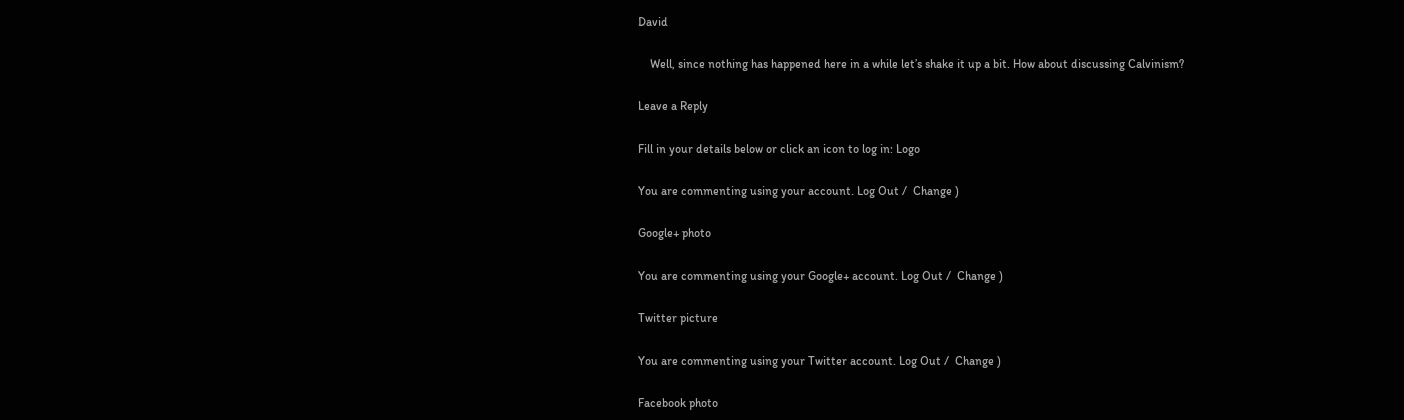David

    Well, since nothing has happened here in a while let’s shake it up a bit. How about discussing Calvinism?

Leave a Reply

Fill in your details below or click an icon to log in: Logo

You are commenting using your account. Log Out /  Change )

Google+ photo

You are commenting using your Google+ account. Log Out /  Change )

Twitter picture

You are commenting using your Twitter account. Log Out /  Change )

Facebook photo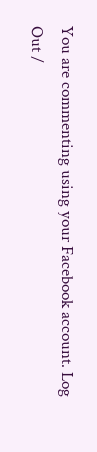You are commenting using your Facebook account. Log Out /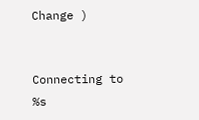Change )


Connecting to %s